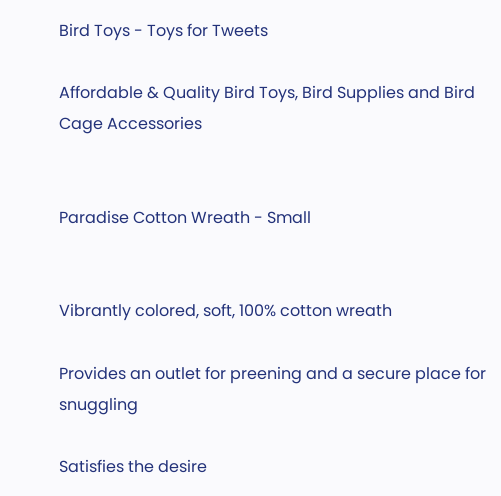Bird Toys - Toys for Tweets

Affordable & Quality Bird Toys, Bird Supplies and Bird Cage Accessories


Paradise Cotton Wreath - Small


Vibrantly colored, soft, 100% cotton wreath

Provides an outlet for preening and a secure place for snuggling

Satisfies the desire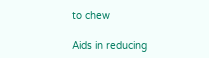to chew

Aids in reducing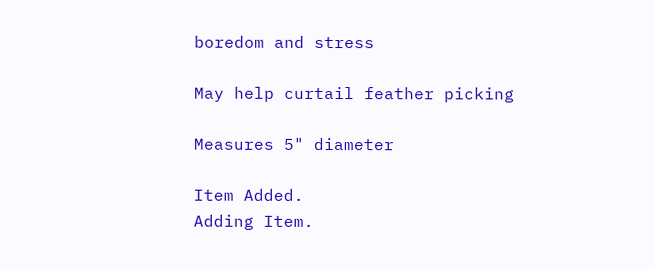boredom and stress

May help curtail feather picking

Measures 5" diameter

Item Added.
Adding Item.